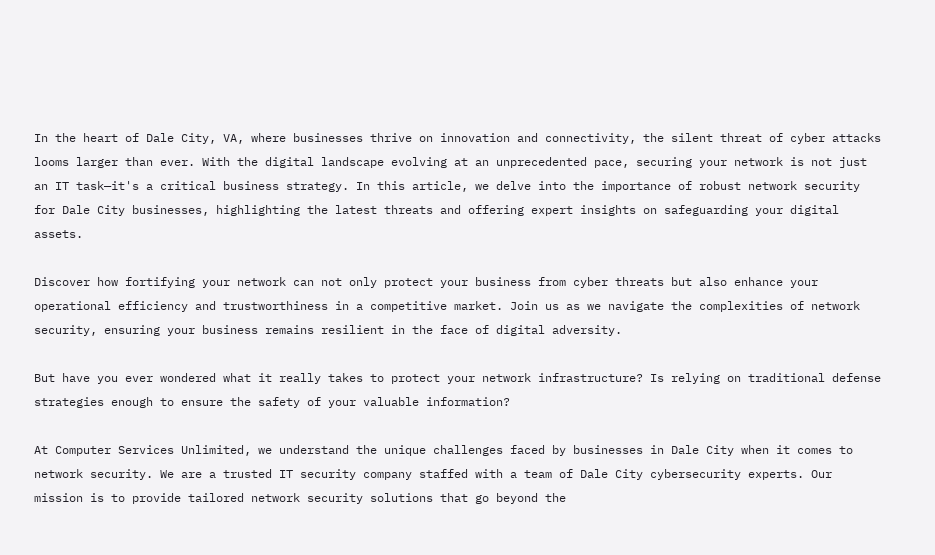In the heart of Dale City, VA, where businesses thrive on innovation and connectivity, the silent threat of cyber attacks looms larger than ever. With the digital landscape evolving at an unprecedented pace, securing your network is not just an IT task—it's a critical business strategy. In this article, we delve into the importance of robust network security for Dale City businesses, highlighting the latest threats and offering expert insights on safeguarding your digital assets.

Discover how fortifying your network can not only protect your business from cyber threats but also enhance your operational efficiency and trustworthiness in a competitive market. Join us as we navigate the complexities of network security, ensuring your business remains resilient in the face of digital adversity.

But have you ever wondered what it really takes to protect your network infrastructure? Is relying on traditional defense strategies enough to ensure the safety of your valuable information?

At Computer Services Unlimited, we understand the unique challenges faced by businesses in Dale City when it comes to network security. We are a trusted IT security company staffed with a team of Dale City cybersecurity experts. Our mission is to provide tailored network security solutions that go beyond the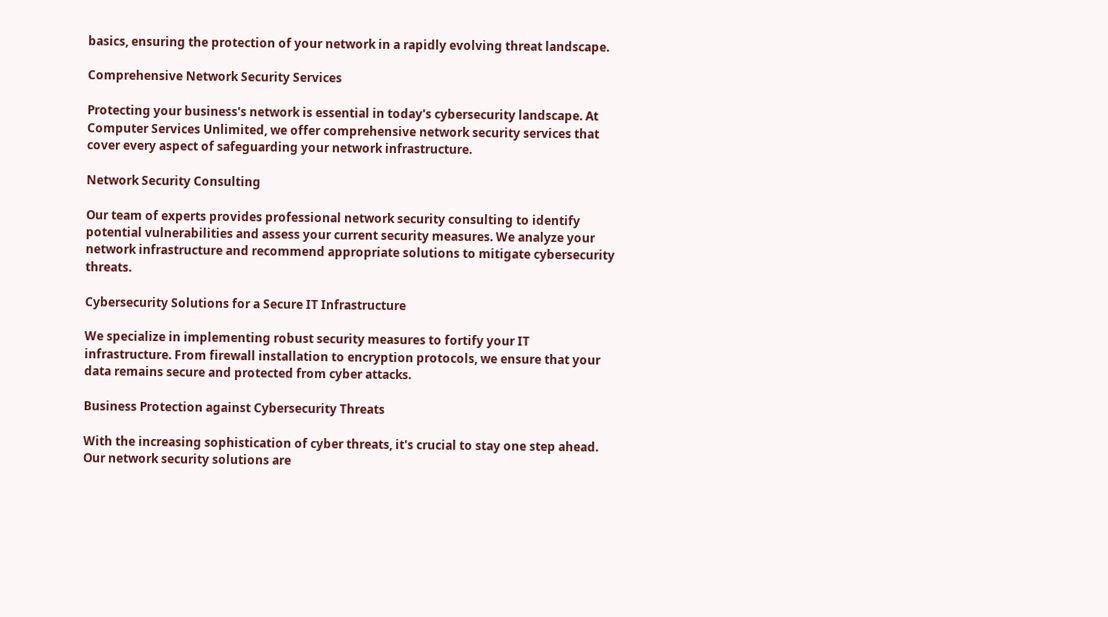basics, ensuring the protection of your network in a rapidly evolving threat landscape.

Comprehensive Network Security Services

Protecting your business's network is essential in today's cybersecurity landscape. At Computer Services Unlimited, we offer comprehensive network security services that cover every aspect of safeguarding your network infrastructure.

Network Security Consulting

Our team of experts provides professional network security consulting to identify potential vulnerabilities and assess your current security measures. We analyze your network infrastructure and recommend appropriate solutions to mitigate cybersecurity threats.

Cybersecurity Solutions for a Secure IT Infrastructure

We specialize in implementing robust security measures to fortify your IT infrastructure. From firewall installation to encryption protocols, we ensure that your data remains secure and protected from cyber attacks.

Business Protection against Cybersecurity Threats

With the increasing sophistication of cyber threats, it's crucial to stay one step ahead. Our network security solutions are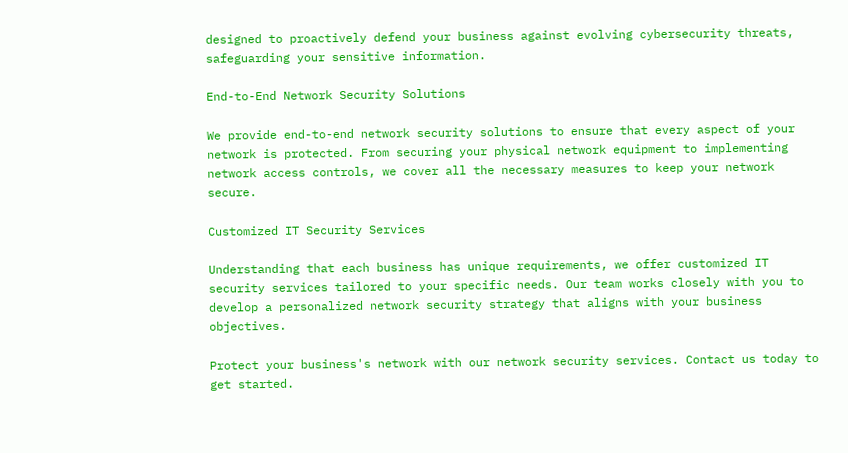designed to proactively defend your business against evolving cybersecurity threats, safeguarding your sensitive information.

End-to-End Network Security Solutions

We provide end-to-end network security solutions to ensure that every aspect of your network is protected. From securing your physical network equipment to implementing network access controls, we cover all the necessary measures to keep your network secure.

Customized IT Security Services

Understanding that each business has unique requirements, we offer customized IT security services tailored to your specific needs. Our team works closely with you to develop a personalized network security strategy that aligns with your business objectives.

Protect your business's network with our network security services. Contact us today to get started.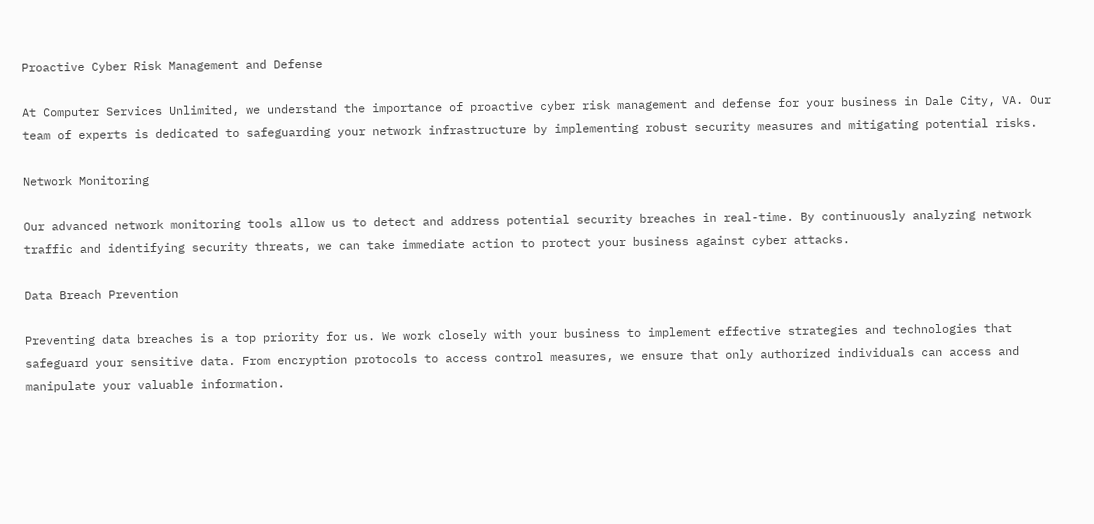Proactive Cyber Risk Management and Defense

At Computer Services Unlimited, we understand the importance of proactive cyber risk management and defense for your business in Dale City, VA. Our team of experts is dedicated to safeguarding your network infrastructure by implementing robust security measures and mitigating potential risks.

Network Monitoring

Our advanced network monitoring tools allow us to detect and address potential security breaches in real-time. By continuously analyzing network traffic and identifying security threats, we can take immediate action to protect your business against cyber attacks.

Data Breach Prevention

Preventing data breaches is a top priority for us. We work closely with your business to implement effective strategies and technologies that safeguard your sensitive data. From encryption protocols to access control measures, we ensure that only authorized individuals can access and manipulate your valuable information.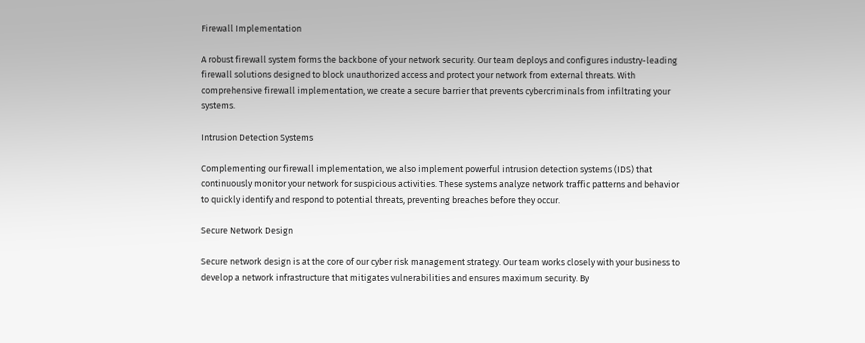Firewall Implementation

A robust firewall system forms the backbone of your network security. Our team deploys and configures industry-leading firewall solutions designed to block unauthorized access and protect your network from external threats. With comprehensive firewall implementation, we create a secure barrier that prevents cybercriminals from infiltrating your systems.

Intrusion Detection Systems

Complementing our firewall implementation, we also implement powerful intrusion detection systems (IDS) that continuously monitor your network for suspicious activities. These systems analyze network traffic patterns and behavior to quickly identify and respond to potential threats, preventing breaches before they occur.

Secure Network Design

Secure network design is at the core of our cyber risk management strategy. Our team works closely with your business to develop a network infrastructure that mitigates vulnerabilities and ensures maximum security. By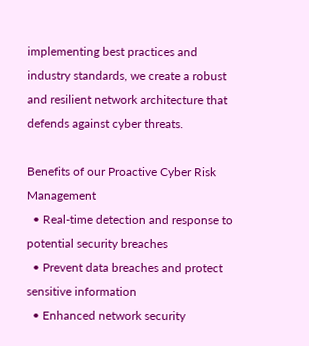implementing best practices and industry standards, we create a robust and resilient network architecture that defends against cyber threats.

Benefits of our Proactive Cyber Risk Management
  • Real-time detection and response to potential security breaches
  • Prevent data breaches and protect sensitive information
  • Enhanced network security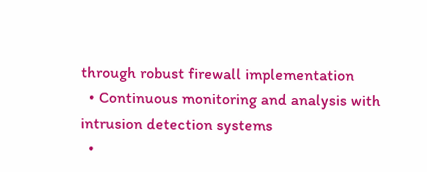through robust firewall implementation
  • Continuous monitoring and analysis with intrusion detection systems
  •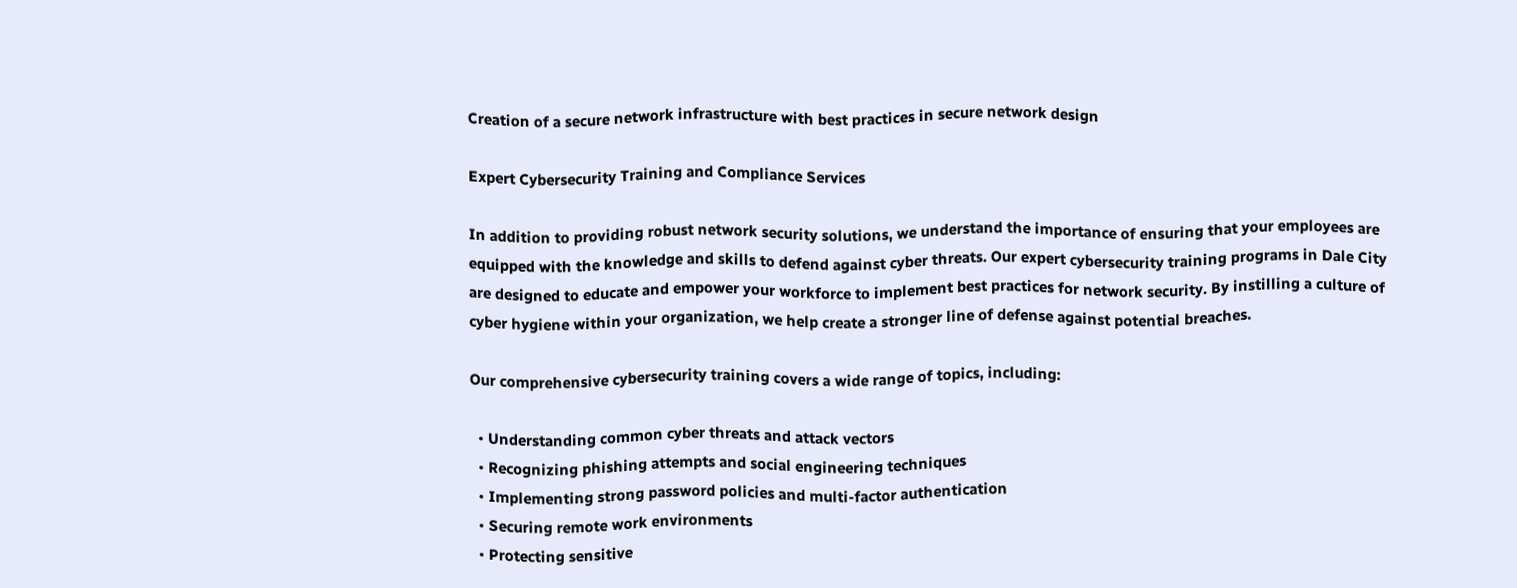Creation of a secure network infrastructure with best practices in secure network design

Expert Cybersecurity Training and Compliance Services

In addition to providing robust network security solutions, we understand the importance of ensuring that your employees are equipped with the knowledge and skills to defend against cyber threats. Our expert cybersecurity training programs in Dale City are designed to educate and empower your workforce to implement best practices for network security. By instilling a culture of cyber hygiene within your organization, we help create a stronger line of defense against potential breaches.

Our comprehensive cybersecurity training covers a wide range of topics, including:

  • Understanding common cyber threats and attack vectors
  • Recognizing phishing attempts and social engineering techniques
  • Implementing strong password policies and multi-factor authentication
  • Securing remote work environments
  • Protecting sensitive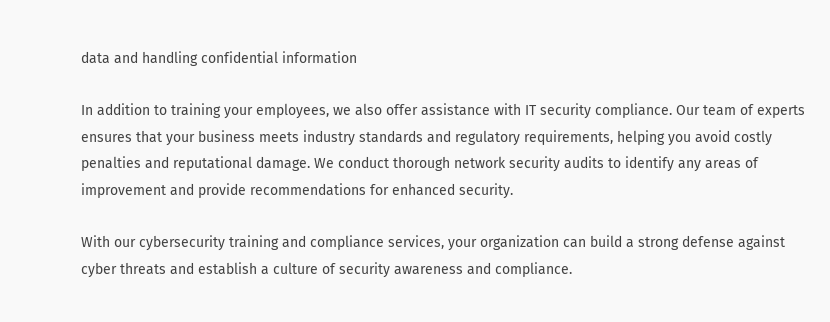data and handling confidential information

In addition to training your employees, we also offer assistance with IT security compliance. Our team of experts ensures that your business meets industry standards and regulatory requirements, helping you avoid costly penalties and reputational damage. We conduct thorough network security audits to identify any areas of improvement and provide recommendations for enhanced security.

With our cybersecurity training and compliance services, your organization can build a strong defense against cyber threats and establish a culture of security awareness and compliance.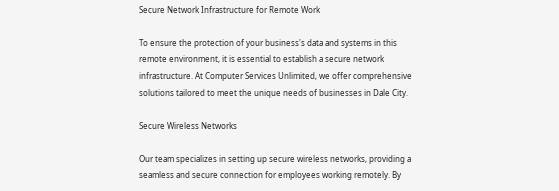Secure Network Infrastructure for Remote Work

To ensure the protection of your business's data and systems in this remote environment, it is essential to establish a secure network infrastructure. At Computer Services Unlimited, we offer comprehensive solutions tailored to meet the unique needs of businesses in Dale City.

Secure Wireless Networks

Our team specializes in setting up secure wireless networks, providing a seamless and secure connection for employees working remotely. By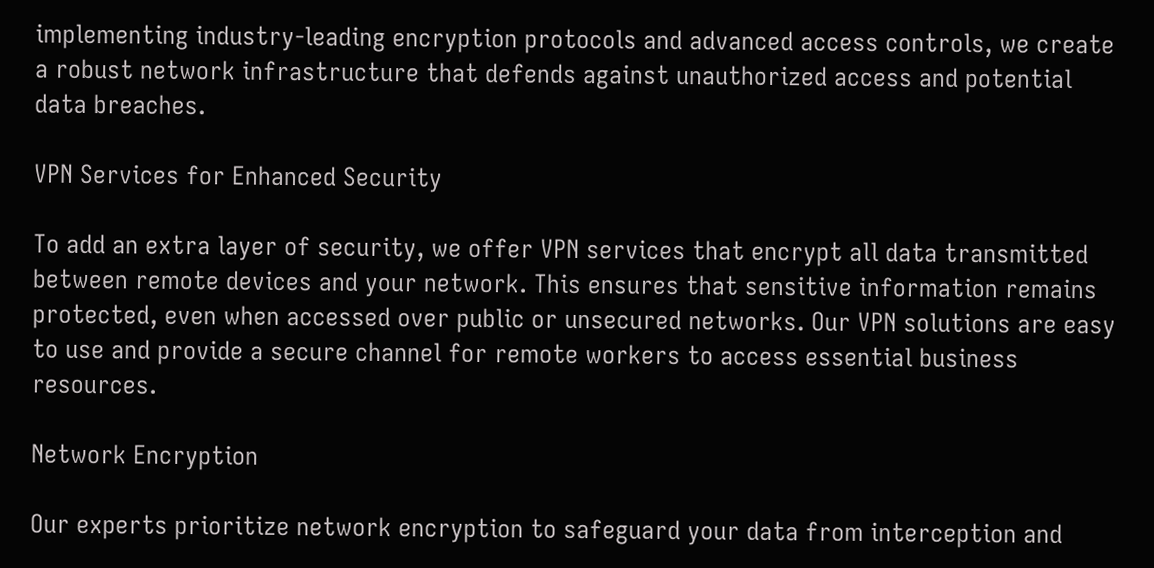implementing industry-leading encryption protocols and advanced access controls, we create a robust network infrastructure that defends against unauthorized access and potential data breaches.

VPN Services for Enhanced Security

To add an extra layer of security, we offer VPN services that encrypt all data transmitted between remote devices and your network. This ensures that sensitive information remains protected, even when accessed over public or unsecured networks. Our VPN solutions are easy to use and provide a secure channel for remote workers to access essential business resources.

Network Encryption

Our experts prioritize network encryption to safeguard your data from interception and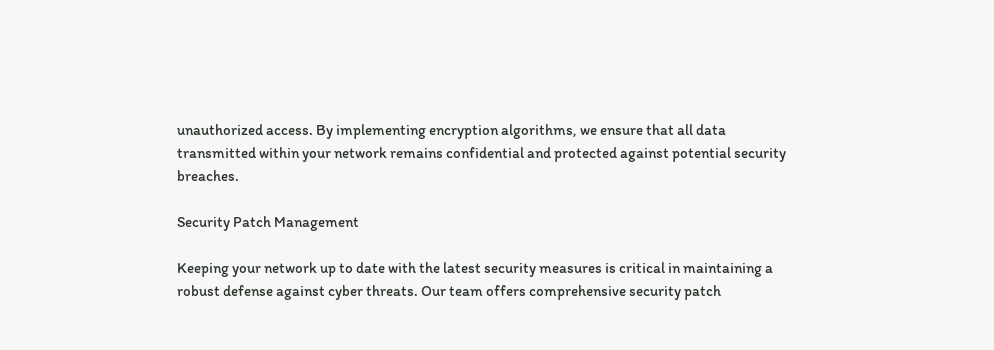unauthorized access. By implementing encryption algorithms, we ensure that all data transmitted within your network remains confidential and protected against potential security breaches.

Security Patch Management

Keeping your network up to date with the latest security measures is critical in maintaining a robust defense against cyber threats. Our team offers comprehensive security patch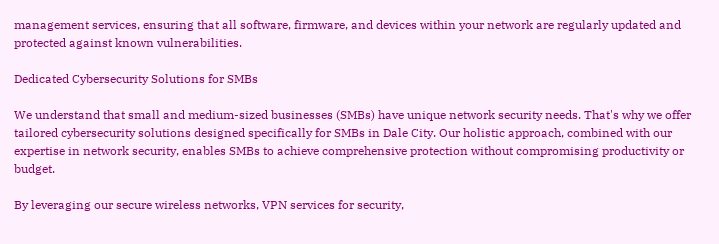management services, ensuring that all software, firmware, and devices within your network are regularly updated and protected against known vulnerabilities.

Dedicated Cybersecurity Solutions for SMBs

We understand that small and medium-sized businesses (SMBs) have unique network security needs. That's why we offer tailored cybersecurity solutions designed specifically for SMBs in Dale City. Our holistic approach, combined with our expertise in network security, enables SMBs to achieve comprehensive protection without compromising productivity or budget.

By leveraging our secure wireless networks, VPN services for security,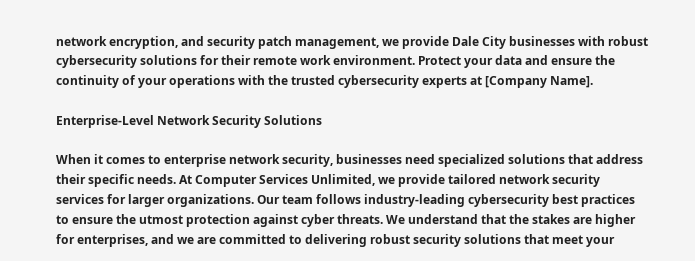network encryption, and security patch management, we provide Dale City businesses with robust cybersecurity solutions for their remote work environment. Protect your data and ensure the continuity of your operations with the trusted cybersecurity experts at [Company Name].

Enterprise-Level Network Security Solutions

When it comes to enterprise network security, businesses need specialized solutions that address their specific needs. At Computer Services Unlimited, we provide tailored network security services for larger organizations. Our team follows industry-leading cybersecurity best practices to ensure the utmost protection against cyber threats. We understand that the stakes are higher for enterprises, and we are committed to delivering robust security solutions that meet your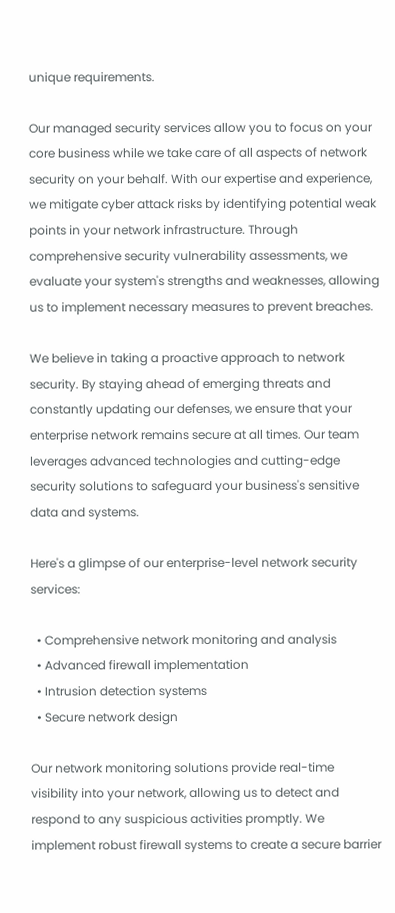unique requirements.

Our managed security services allow you to focus on your core business while we take care of all aspects of network security on your behalf. With our expertise and experience, we mitigate cyber attack risks by identifying potential weak points in your network infrastructure. Through comprehensive security vulnerability assessments, we evaluate your system's strengths and weaknesses, allowing us to implement necessary measures to prevent breaches.

We believe in taking a proactive approach to network security. By staying ahead of emerging threats and constantly updating our defenses, we ensure that your enterprise network remains secure at all times. Our team leverages advanced technologies and cutting-edge security solutions to safeguard your business's sensitive data and systems.

Here's a glimpse of our enterprise-level network security services:

  • Comprehensive network monitoring and analysis
  • Advanced firewall implementation
  • Intrusion detection systems
  • Secure network design

Our network monitoring solutions provide real-time visibility into your network, allowing us to detect and respond to any suspicious activities promptly. We implement robust firewall systems to create a secure barrier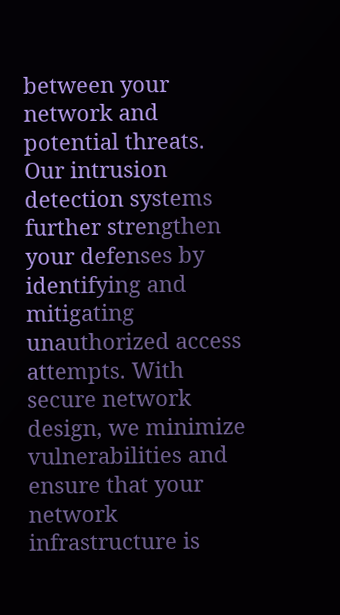between your network and potential threats. Our intrusion detection systems further strengthen your defenses by identifying and mitigating unauthorized access attempts. With secure network design, we minimize vulnerabilities and ensure that your network infrastructure is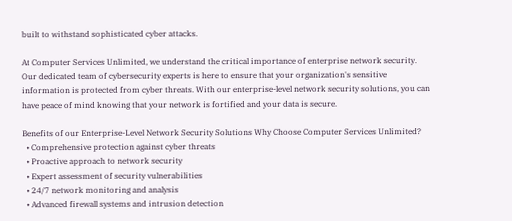built to withstand sophisticated cyber attacks.

At Computer Services Unlimited, we understand the critical importance of enterprise network security. Our dedicated team of cybersecurity experts is here to ensure that your organization's sensitive information is protected from cyber threats. With our enterprise-level network security solutions, you can have peace of mind knowing that your network is fortified and your data is secure.

Benefits of our Enterprise-Level Network Security Solutions Why Choose Computer Services Unlimited?
  • Comprehensive protection against cyber threats
  • Proactive approach to network security
  • Expert assessment of security vulnerabilities
  • 24/7 network monitoring and analysis
  • Advanced firewall systems and intrusion detection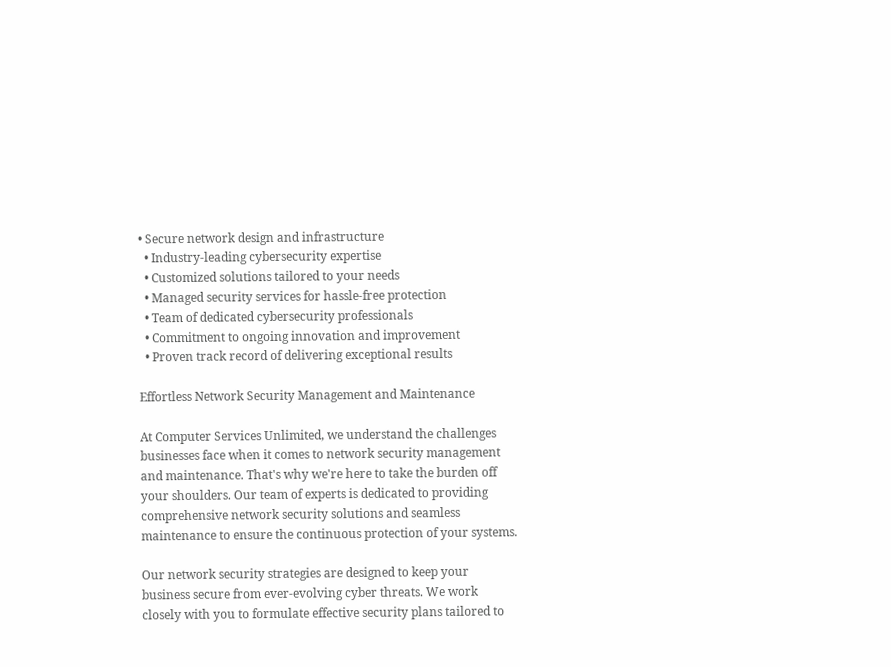• Secure network design and infrastructure
  • Industry-leading cybersecurity expertise
  • Customized solutions tailored to your needs
  • Managed security services for hassle-free protection
  • Team of dedicated cybersecurity professionals
  • Commitment to ongoing innovation and improvement
  • Proven track record of delivering exceptional results

Effortless Network Security Management and Maintenance

At Computer Services Unlimited, we understand the challenges businesses face when it comes to network security management and maintenance. That's why we're here to take the burden off your shoulders. Our team of experts is dedicated to providing comprehensive network security solutions and seamless maintenance to ensure the continuous protection of your systems.

Our network security strategies are designed to keep your business secure from ever-evolving cyber threats. We work closely with you to formulate effective security plans tailored to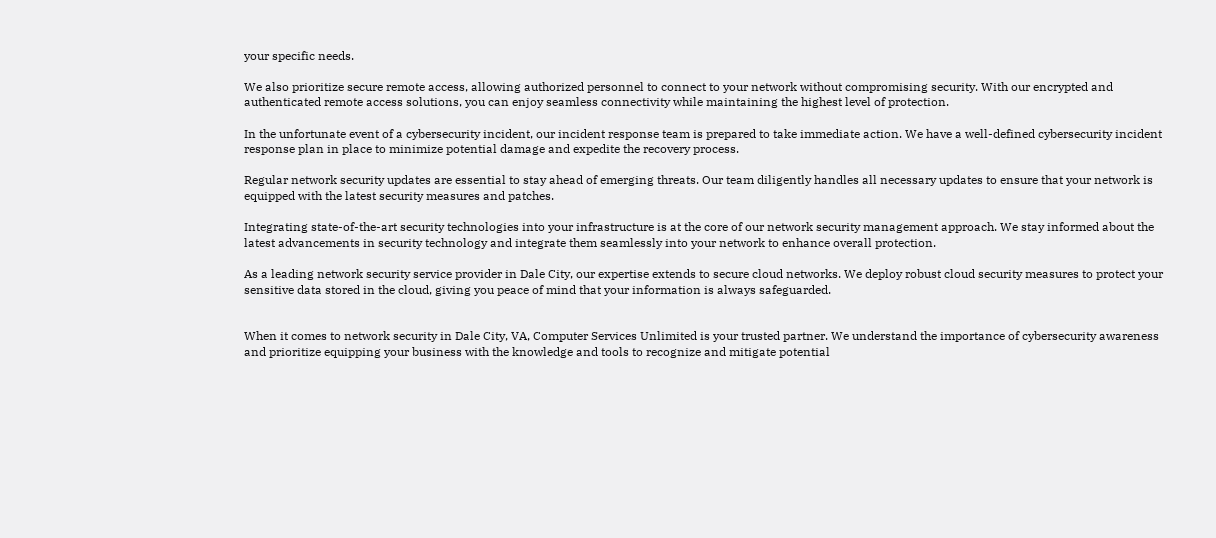your specific needs.

We also prioritize secure remote access, allowing authorized personnel to connect to your network without compromising security. With our encrypted and authenticated remote access solutions, you can enjoy seamless connectivity while maintaining the highest level of protection.

In the unfortunate event of a cybersecurity incident, our incident response team is prepared to take immediate action. We have a well-defined cybersecurity incident response plan in place to minimize potential damage and expedite the recovery process.

Regular network security updates are essential to stay ahead of emerging threats. Our team diligently handles all necessary updates to ensure that your network is equipped with the latest security measures and patches.

Integrating state-of-the-art security technologies into your infrastructure is at the core of our network security management approach. We stay informed about the latest advancements in security technology and integrate them seamlessly into your network to enhance overall protection.

As a leading network security service provider in Dale City, our expertise extends to secure cloud networks. We deploy robust cloud security measures to protect your sensitive data stored in the cloud, giving you peace of mind that your information is always safeguarded.


When it comes to network security in Dale City, VA, Computer Services Unlimited is your trusted partner. We understand the importance of cybersecurity awareness and prioritize equipping your business with the knowledge and tools to recognize and mitigate potential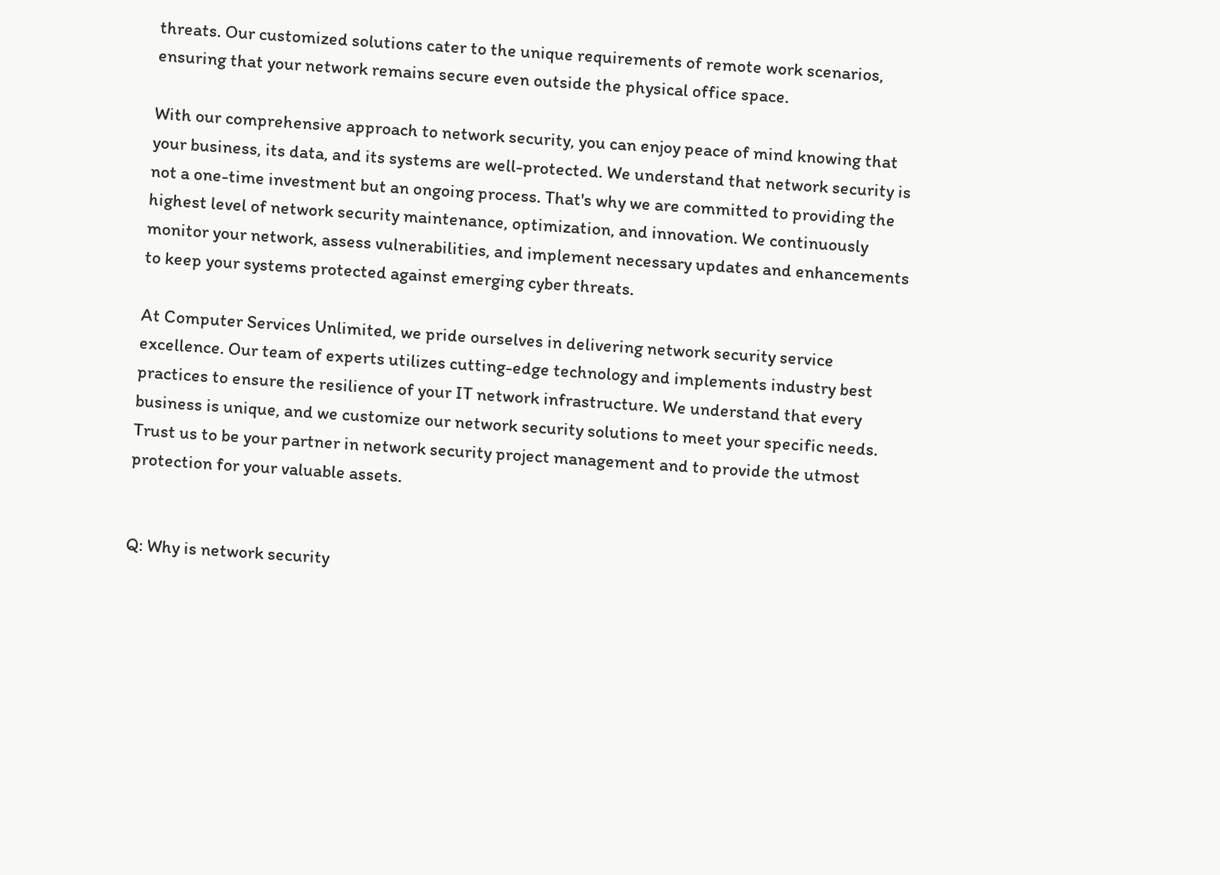threats. Our customized solutions cater to the unique requirements of remote work scenarios, ensuring that your network remains secure even outside the physical office space.

With our comprehensive approach to network security, you can enjoy peace of mind knowing that your business, its data, and its systems are well-protected. We understand that network security is not a one-time investment but an ongoing process. That's why we are committed to providing the highest level of network security maintenance, optimization, and innovation. We continuously monitor your network, assess vulnerabilities, and implement necessary updates and enhancements to keep your systems protected against emerging cyber threats.

At Computer Services Unlimited, we pride ourselves in delivering network security service excellence. Our team of experts utilizes cutting-edge technology and implements industry best practices to ensure the resilience of your IT network infrastructure. We understand that every business is unique, and we customize our network security solutions to meet your specific needs. Trust us to be your partner in network security project management and to provide the utmost protection for your valuable assets.


Q: Why is network security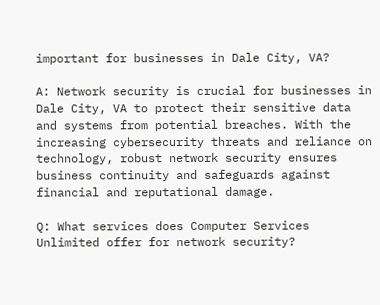important for businesses in Dale City, VA?

A: Network security is crucial for businesses in Dale City, VA to protect their sensitive data and systems from potential breaches. With the increasing cybersecurity threats and reliance on technology, robust network security ensures business continuity and safeguards against financial and reputational damage.

Q: What services does Computer Services Unlimited offer for network security?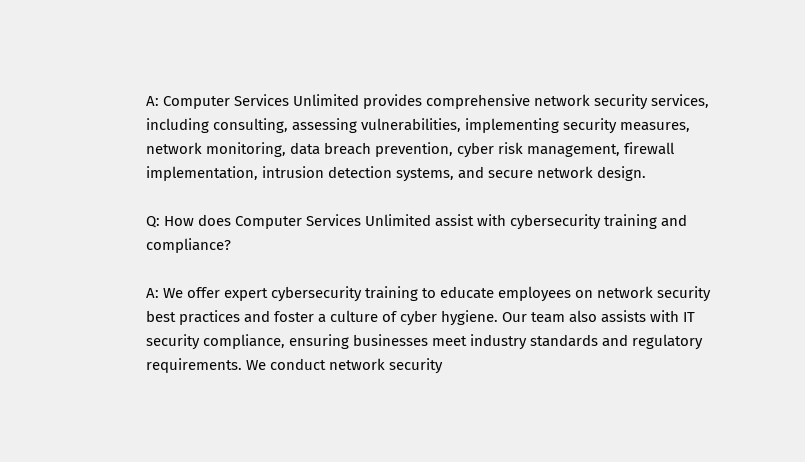A: Computer Services Unlimited provides comprehensive network security services, including consulting, assessing vulnerabilities, implementing security measures, network monitoring, data breach prevention, cyber risk management, firewall implementation, intrusion detection systems, and secure network design.

Q: How does Computer Services Unlimited assist with cybersecurity training and compliance?

A: We offer expert cybersecurity training to educate employees on network security best practices and foster a culture of cyber hygiene. Our team also assists with IT security compliance, ensuring businesses meet industry standards and regulatory requirements. We conduct network security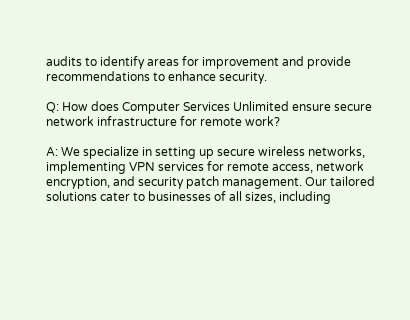audits to identify areas for improvement and provide recommendations to enhance security.

Q: How does Computer Services Unlimited ensure secure network infrastructure for remote work?

A: We specialize in setting up secure wireless networks, implementing VPN services for remote access, network encryption, and security patch management. Our tailored solutions cater to businesses of all sizes, including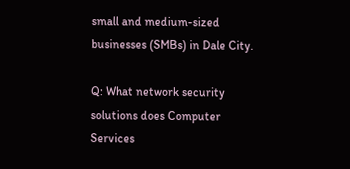small and medium-sized businesses (SMBs) in Dale City.

Q: What network security solutions does Computer Services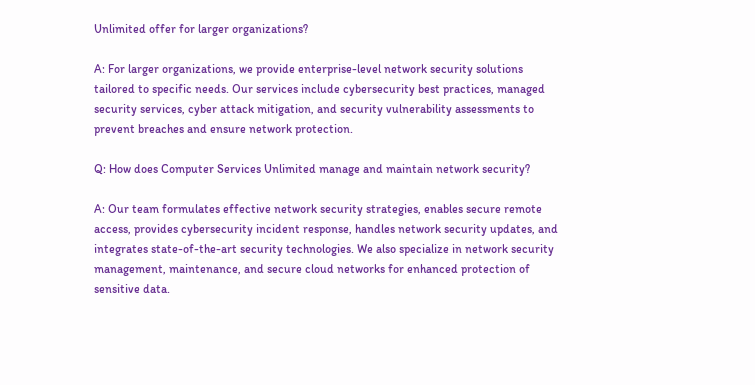Unlimited offer for larger organizations?

A: For larger organizations, we provide enterprise-level network security solutions tailored to specific needs. Our services include cybersecurity best practices, managed security services, cyber attack mitigation, and security vulnerability assessments to prevent breaches and ensure network protection.

Q: How does Computer Services Unlimited manage and maintain network security?

A: Our team formulates effective network security strategies, enables secure remote access, provides cybersecurity incident response, handles network security updates, and integrates state-of-the-art security technologies. We also specialize in network security management, maintenance, and secure cloud networks for enhanced protection of sensitive data.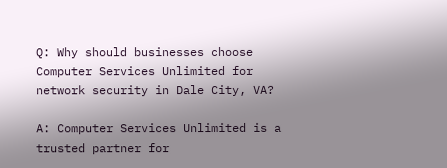Q: Why should businesses choose Computer Services Unlimited for network security in Dale City, VA?

A: Computer Services Unlimited is a trusted partner for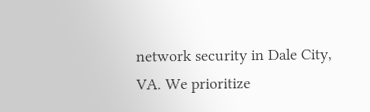network security in Dale City, VA. We prioritize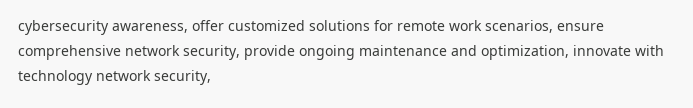cybersecurity awareness, offer customized solutions for remote work scenarios, ensure comprehensive network security, provide ongoing maintenance and optimization, innovate with technology network security,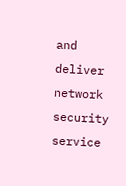and deliver network security service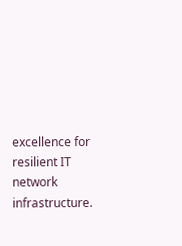excellence for resilient IT network infrastructure.